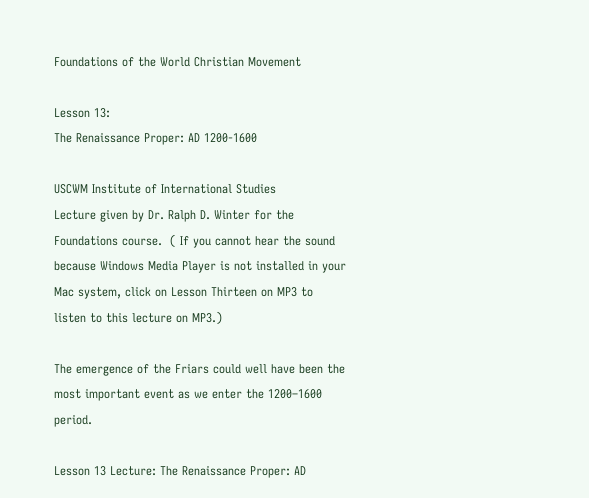Foundations of the World Christian Movement

Lesson 13:
The Renaissance Proper: AD 1200-1600

USCWM Institute of International Studies
Lecture given by Dr. Ralph D. Winter for the Foundations course.  ( If you cannot hear the sound because Windows Media Player is not installed in your Mac system, click on Lesson Thirteen on MP3 to listen to this lecture on MP3.)

The emergence of the Friars could well have been the most important event as we enter the 1200–1600 period.

Lesson 13 Lecture: The Renaissance Proper: AD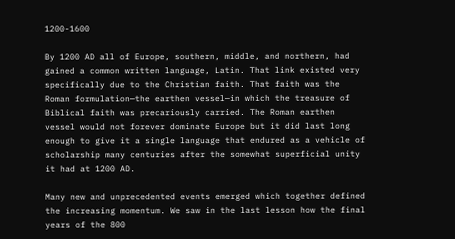1200-1600

By 1200 AD all of Europe, southern, middle, and northern, had gained a common written language, Latin. That link existed very specifically due to the Christian faith. That faith was the Roman formulation—the earthen vessel—in which the treasure of Biblical faith was precariously carried. The Roman earthen vessel would not forever dominate Europe but it did last long enough to give it a single language that endured as a vehicle of scholarship many centuries after the somewhat superficial unity it had at 1200 AD.

Many new and unprecedented events emerged which together defined the increasing momentum. We saw in the last lesson how the final years of the 800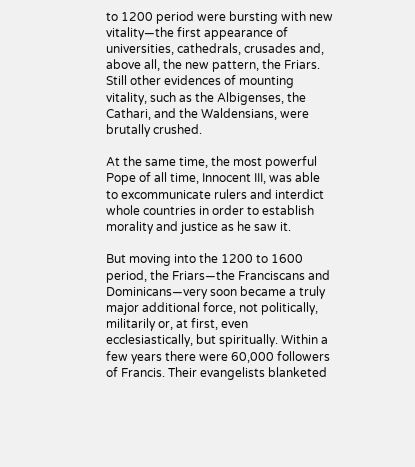to 1200 period were bursting with new vitality—the first appearance of universities, cathedrals, crusades and, above all, the new pattern, the Friars. Still other evidences of mounting vitality, such as the Albigenses, the Cathari, and the Waldensians, were brutally crushed.

At the same time, the most powerful Pope of all time, Innocent III, was able to excommunicate rulers and interdict whole countries in order to establish morality and justice as he saw it.

But moving into the 1200 to 1600 period, the Friars—the Franciscans and Dominicans—very soon became a truly major additional force, not politically, militarily or, at first, even ecclesiastically, but spiritually. Within a few years there were 60,000 followers of Francis. Their evangelists blanketed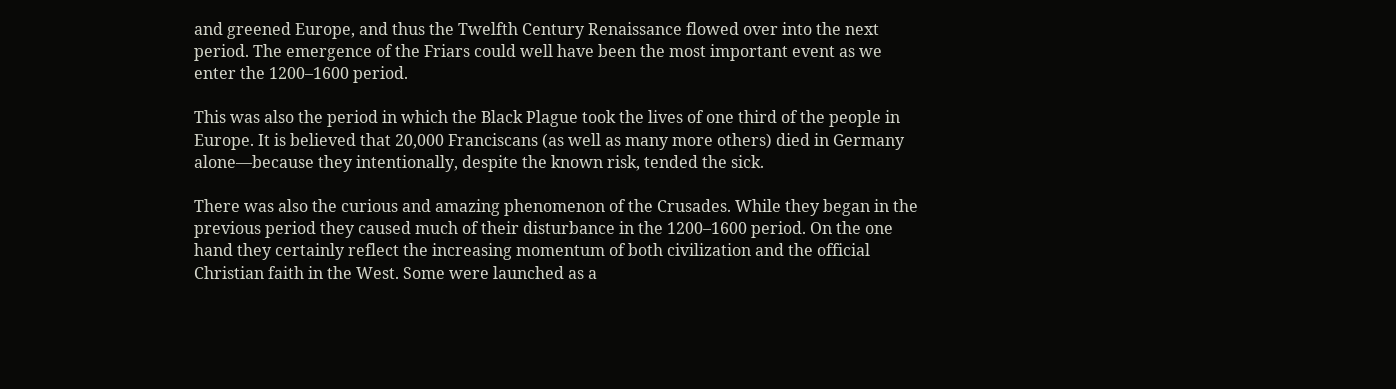and greened Europe, and thus the Twelfth Century Renaissance flowed over into the next period. The emergence of the Friars could well have been the most important event as we enter the 1200–1600 period.

This was also the period in which the Black Plague took the lives of one third of the people in Europe. It is believed that 20,000 Franciscans (as well as many more others) died in Germany alone—because they intentionally, despite the known risk, tended the sick.

There was also the curious and amazing phenomenon of the Crusades. While they began in the previous period they caused much of their disturbance in the 1200–1600 period. On the one hand they certainly reflect the increasing momentum of both civilization and the official Christian faith in the West. Some were launched as a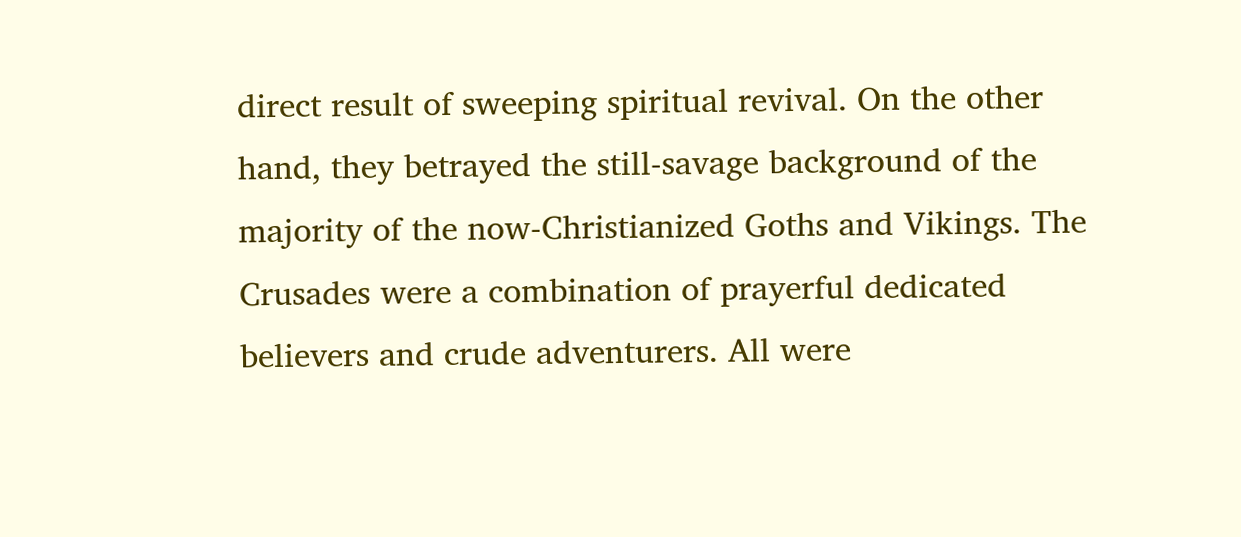direct result of sweeping spiritual revival. On the other hand, they betrayed the still-savage background of the majority of the now-Christianized Goths and Vikings. The Crusades were a combination of prayerful dedicated believers and crude adventurers. All were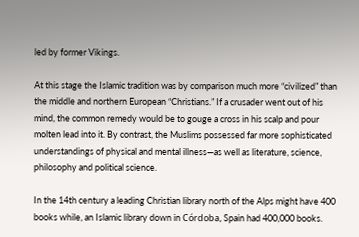led by former Vikings.

At this stage the Islamic tradition was by comparison much more “civilized” than the middle and northern European “Christians.” If a crusader went out of his mind, the common remedy would be to gouge a cross in his scalp and pour molten lead into it. By contrast, the Muslims possessed far more sophisticated understandings of physical and mental illness—as well as literature, science, philosophy and political science.

In the 14th century a leading Christian library north of the Alps might have 400 books while, an Islamic library down in Córdoba, Spain had 400,000 books.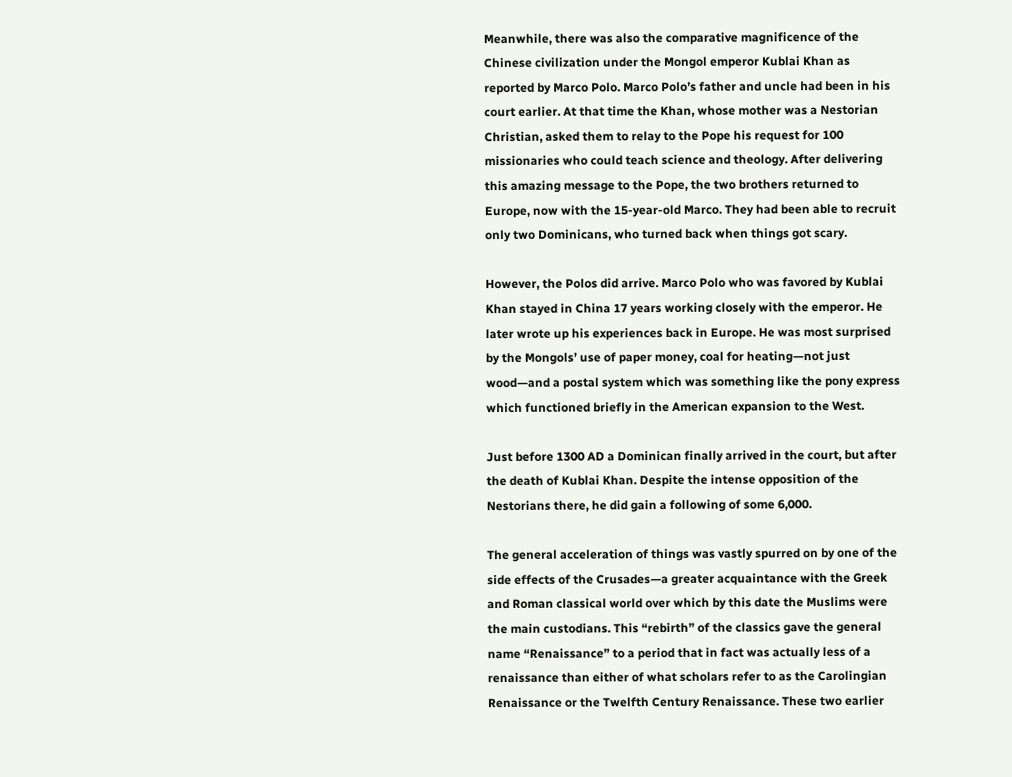Meanwhile, there was also the comparative magnificence of the Chinese civilization under the Mongol emperor Kublai Khan as reported by Marco Polo. Marco Polo’s father and uncle had been in his court earlier. At that time the Khan, whose mother was a Nestorian Christian, asked them to relay to the Pope his request for 100 missionaries who could teach science and theology. After delivering this amazing message to the Pope, the two brothers returned to Europe, now with the 15-year-old Marco. They had been able to recruit only two Dominicans, who turned back when things got scary.

However, the Polos did arrive. Marco Polo who was favored by Kublai Khan stayed in China 17 years working closely with the emperor. He later wrote up his experiences back in Europe. He was most surprised by the Mongols’ use of paper money, coal for heating—not just wood—and a postal system which was something like the pony express which functioned briefly in the American expansion to the West.

Just before 1300 AD a Dominican finally arrived in the court, but after the death of Kublai Khan. Despite the intense opposition of the Nestorians there, he did gain a following of some 6,000.

The general acceleration of things was vastly spurred on by one of the side effects of the Crusades—a greater acquaintance with the Greek and Roman classical world over which by this date the Muslims were the main custodians. This “rebirth” of the classics gave the general name “Renaissance” to a period that in fact was actually less of a renaissance than either of what scholars refer to as the Carolingian Renaissance or the Twelfth Century Renaissance. These two earlier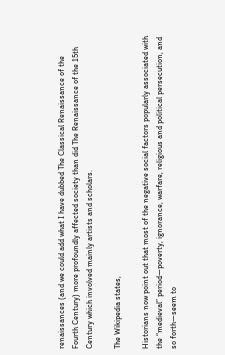renaissances (and we could add what I have dubbed The Classical Renaissance of the Fourth Century) more profoundly affected society than did The Renaissance of the 15th Century which involved mainly artists and scholars.

The Wikipedia states,

Historians now point out that most of the negative social factors popularly associated with the “medieval” period—poverty, ignorance, warfare, religious and political persecution, and so forth—seem to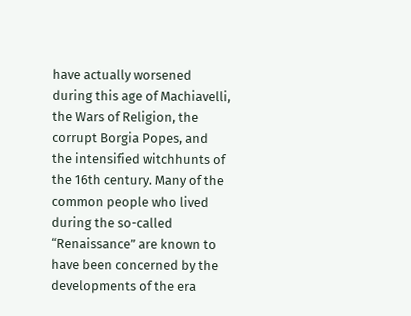have actually worsened during this age of Machiavelli, the Wars of Religion, the corrupt Borgia Popes, and the intensified witchhunts of the 16th century. Many of the common people who lived during the so-called “Renaissance” are known to have been concerned by the developments of the era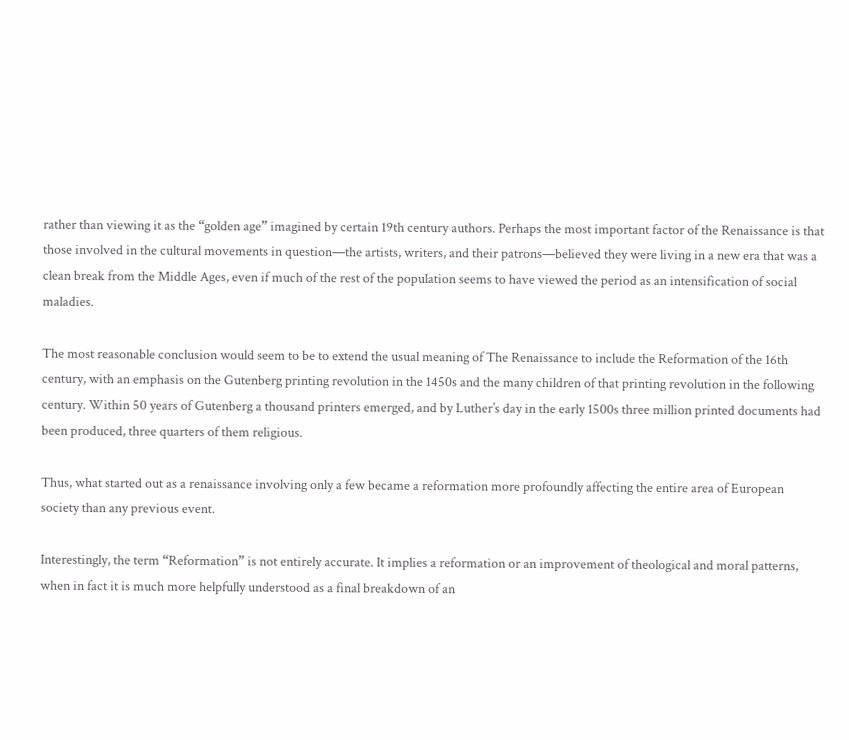rather than viewing it as the “golden age” imagined by certain 19th century authors. Perhaps the most important factor of the Renaissance is that those involved in the cultural movements in question—the artists, writers, and their patrons—believed they were living in a new era that was a clean break from the Middle Ages, even if much of the rest of the population seems to have viewed the period as an intensification of social maladies.

The most reasonable conclusion would seem to be to extend the usual meaning of The Renaissance to include the Reformation of the 16th century, with an emphasis on the Gutenberg printing revolution in the 1450s and the many children of that printing revolution in the following century. Within 50 years of Gutenberg a thousand printers emerged, and by Luther’s day in the early 1500s three million printed documents had been produced, three quarters of them religious.

Thus, what started out as a renaissance involving only a few became a reformation more profoundly affecting the entire area of European society than any previous event.

Interestingly, the term “Reformation” is not entirely accurate. It implies a reformation or an improvement of theological and moral patterns, when in fact it is much more helpfully understood as a final breakdown of an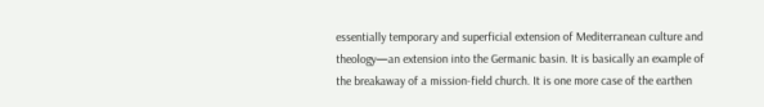essentially temporary and superficial extension of Mediterranean culture and theology—an extension into the Germanic basin. It is basically an example of the breakaway of a mission-field church. It is one more case of the earthen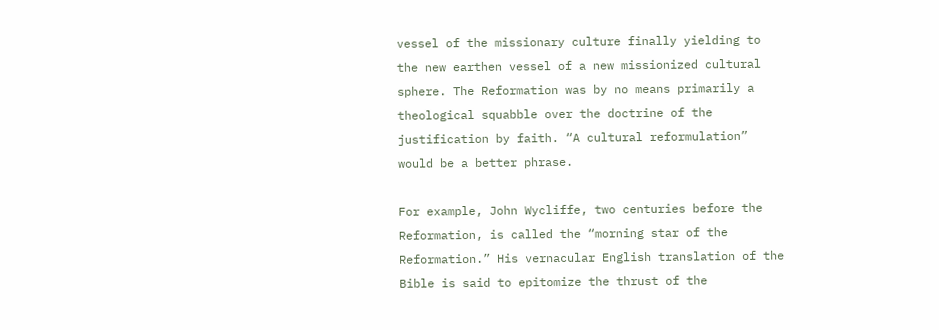vessel of the missionary culture finally yielding to the new earthen vessel of a new missionized cultural sphere. The Reformation was by no means primarily a theological squabble over the doctrine of the justification by faith. “A cultural reformulation” would be a better phrase.

For example, John Wycliffe, two centuries before the Reformation, is called the “morning star of the Reformation.” His vernacular English translation of the Bible is said to epitomize the thrust of the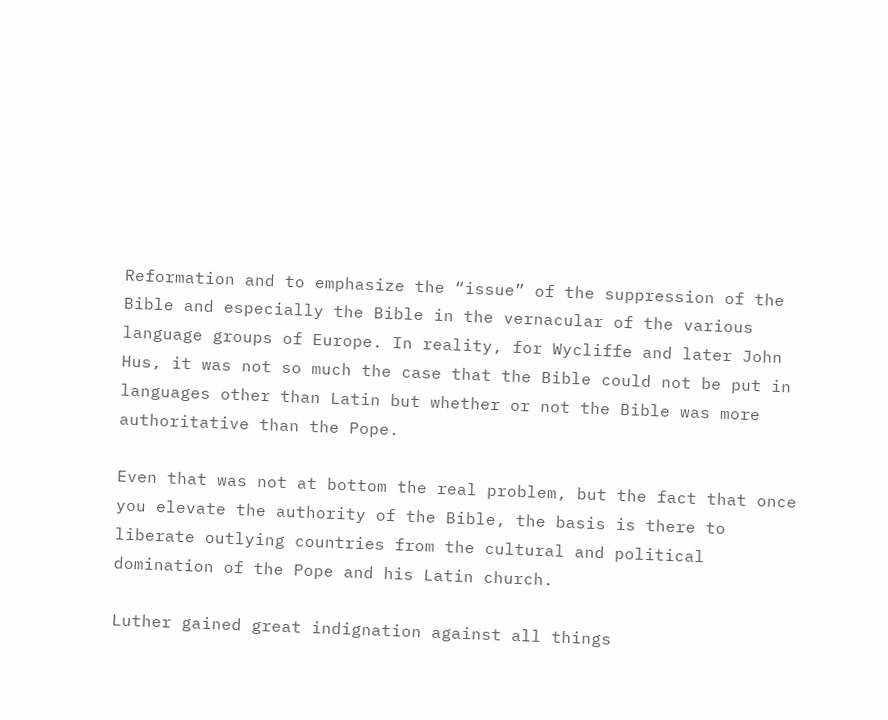Reformation and to emphasize the “issue” of the suppression of the Bible and especially the Bible in the vernacular of the various language groups of Europe. In reality, for Wycliffe and later John Hus, it was not so much the case that the Bible could not be put in languages other than Latin but whether or not the Bible was more authoritative than the Pope.

Even that was not at bottom the real problem, but the fact that once you elevate the authority of the Bible, the basis is there to liberate outlying countries from the cultural and political domination of the Pope and his Latin church.

Luther gained great indignation against all things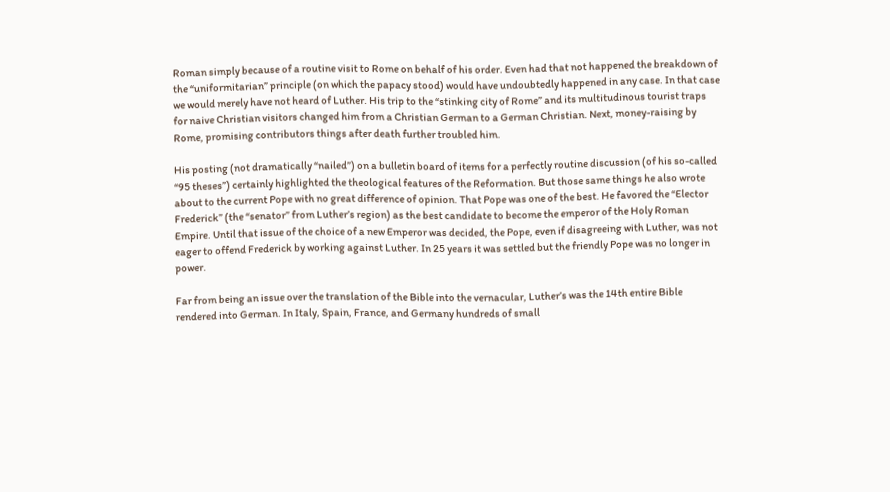Roman simply because of a routine visit to Rome on behalf of his order. Even had that not happened the breakdown of the “uniformitarian” principle (on which the papacy stood) would have undoubtedly happened in any case. In that case we would merely have not heard of Luther. His trip to the “stinking city of Rome” and its multitudinous tourist traps for naive Christian visitors changed him from a Christian German to a German Christian. Next, money-raising by Rome, promising contributors things after death further troubled him.

His posting (not dramatically “nailed”) on a bulletin board of items for a perfectly routine discussion (of his so-called “95 theses”) certainly highlighted the theological features of the Reformation. But those same things he also wrote about to the current Pope with no great difference of opinion. That Pope was one of the best. He favored the “Elector Frederick” (the “senator” from Luther’s region) as the best candidate to become the emperor of the Holy Roman Empire. Until that issue of the choice of a new Emperor was decided, the Pope, even if disagreeing with Luther, was not eager to offend Frederick by working against Luther. In 25 years it was settled but the friendly Pope was no longer in power.

Far from being an issue over the translation of the Bible into the vernacular, Luther’s was the 14th entire Bible rendered into German. In Italy, Spain, France, and Germany hundreds of small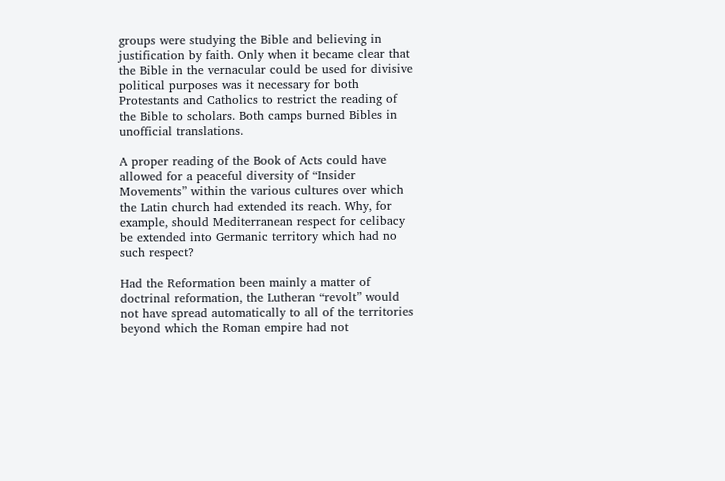groups were studying the Bible and believing in justification by faith. Only when it became clear that the Bible in the vernacular could be used for divisive political purposes was it necessary for both Protestants and Catholics to restrict the reading of the Bible to scholars. Both camps burned Bibles in unofficial translations.

A proper reading of the Book of Acts could have allowed for a peaceful diversity of “Insider Movements” within the various cultures over which the Latin church had extended its reach. Why, for example, should Mediterranean respect for celibacy be extended into Germanic territory which had no such respect?

Had the Reformation been mainly a matter of doctrinal reformation, the Lutheran “revolt” would not have spread automatically to all of the territories beyond which the Roman empire had not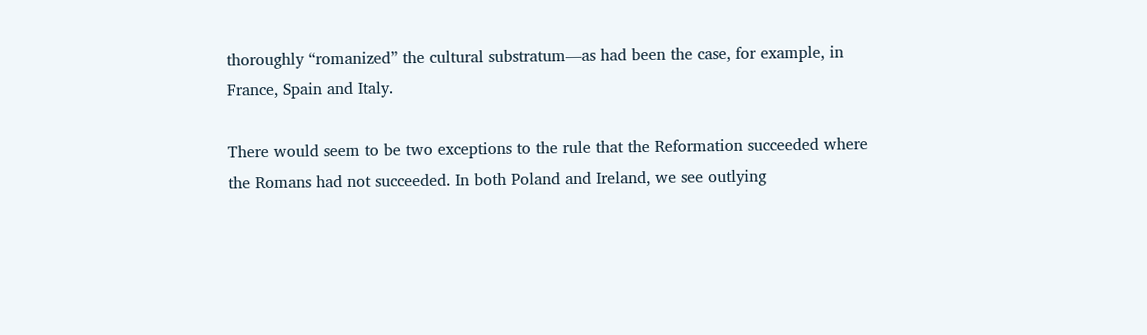thoroughly “romanized” the cultural substratum—as had been the case, for example, in France, Spain and Italy.

There would seem to be two exceptions to the rule that the Reformation succeeded where the Romans had not succeeded. In both Poland and Ireland, we see outlying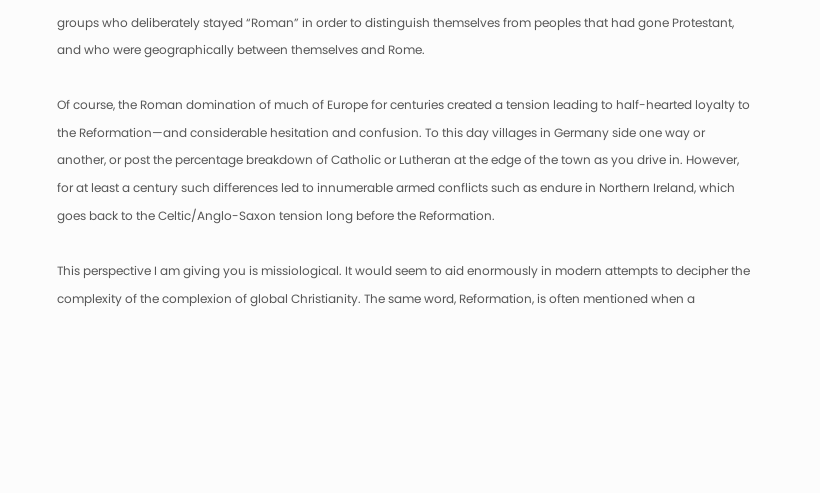groups who deliberately stayed “Roman” in order to distinguish themselves from peoples that had gone Protestant, and who were geographically between themselves and Rome.

Of course, the Roman domination of much of Europe for centuries created a tension leading to half-hearted loyalty to the Reformation—and considerable hesitation and confusion. To this day villages in Germany side one way or another, or post the percentage breakdown of Catholic or Lutheran at the edge of the town as you drive in. However, for at least a century such differences led to innumerable armed conflicts such as endure in Northern Ireland, which goes back to the Celtic/Anglo-Saxon tension long before the Reformation.

This perspective I am giving you is missiological. It would seem to aid enormously in modern attempts to decipher the complexity of the complexion of global Christianity. The same word, Reformation, is often mentioned when a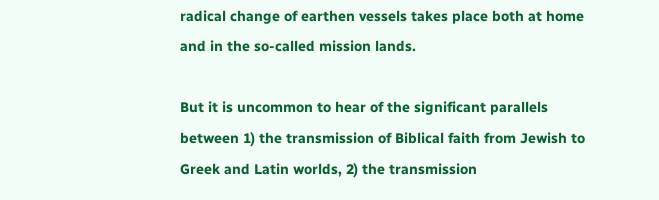radical change of earthen vessels takes place both at home and in the so-called mission lands.

But it is uncommon to hear of the significant parallels between 1) the transmission of Biblical faith from Jewish to Greek and Latin worlds, 2) the transmission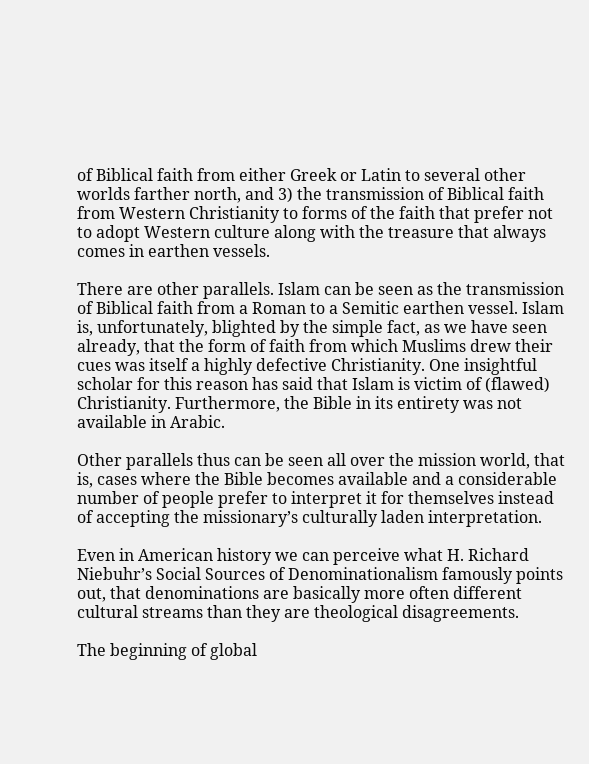of Biblical faith from either Greek or Latin to several other worlds farther north, and 3) the transmission of Biblical faith from Western Christianity to forms of the faith that prefer not to adopt Western culture along with the treasure that always comes in earthen vessels.

There are other parallels. Islam can be seen as the transmission of Biblical faith from a Roman to a Semitic earthen vessel. Islam is, unfortunately, blighted by the simple fact, as we have seen already, that the form of faith from which Muslims drew their cues was itself a highly defective Christianity. One insightful scholar for this reason has said that Islam is victim of (flawed) Christianity. Furthermore, the Bible in its entirety was not available in Arabic.

Other parallels thus can be seen all over the mission world, that is, cases where the Bible becomes available and a considerable number of people prefer to interpret it for themselves instead of accepting the missionary’s culturally laden interpretation.

Even in American history we can perceive what H. Richard Niebuhr’s Social Sources of Denominationalism famously points out, that denominations are basically more often different cultural streams than they are theological disagreements.

The beginning of global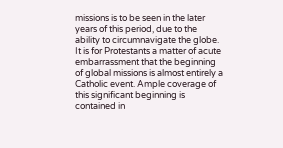missions is to be seen in the later years of this period, due to the ability to circumnavigate the globe. It is for Protestants a matter of acute embarrassment that the beginning of global missions is almost entirely a Catholic event. Ample coverage of this significant beginning is contained in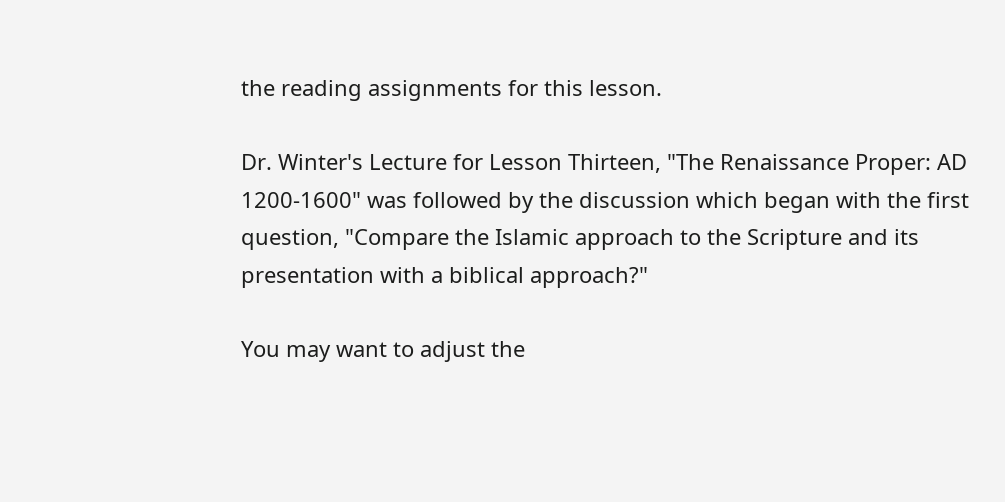the reading assignments for this lesson.

Dr. Winter's Lecture for Lesson Thirteen, "The Renaissance Proper: AD 1200-1600" was followed by the discussion which began with the first question, "Compare the Islamic approach to the Scripture and its presentation with a biblical approach?"

You may want to adjust the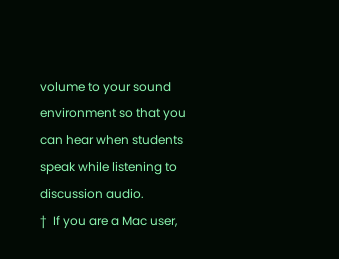volume to your sound environment so that you can hear when students speak while listening to discussion audio.
†  If you are a Mac user,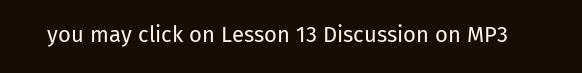you may click on Lesson 13 Discussion on MP3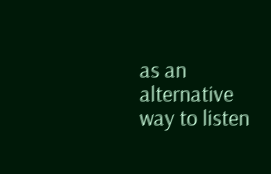as an alternative way to listen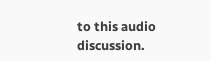to this audio discussion.